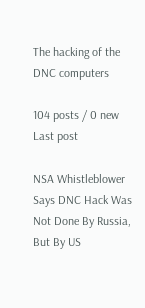The hacking of the DNC computers

104 posts / 0 new
Last post

NSA Whistleblower Says DNC Hack Was Not Done By Russia, But By US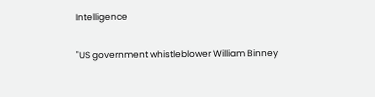Intelligence

"US government whistleblower William Binney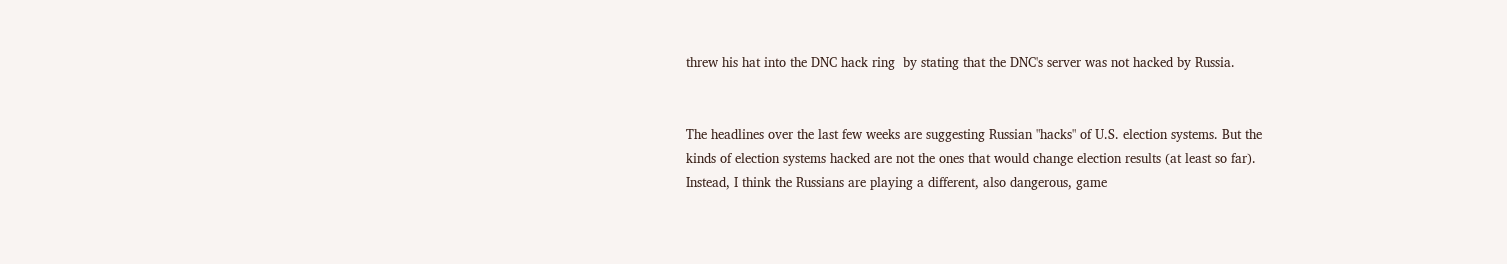threw his hat into the DNC hack ring  by stating that the DNC's server was not hacked by Russia.


The headlines over the last few weeks are suggesting Russian "hacks" of U.S. election systems. But the kinds of election systems hacked are not the ones that would change election results (at least so far). Instead, I think the Russians are playing a different, also dangerous, game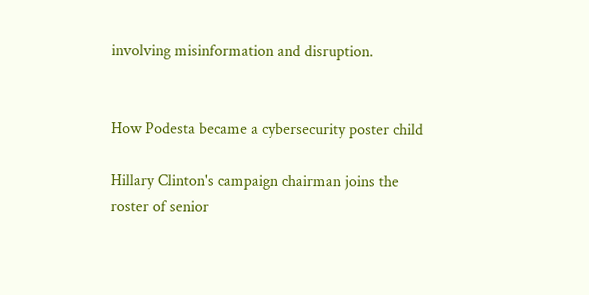involving misinformation and disruption.


How Podesta became a cybersecurity poster child

Hillary Clinton's campaign chairman joins the roster of senior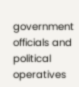government officials and political operatives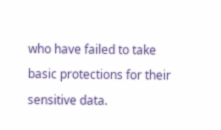who have failed to take basic protections for their sensitive data.